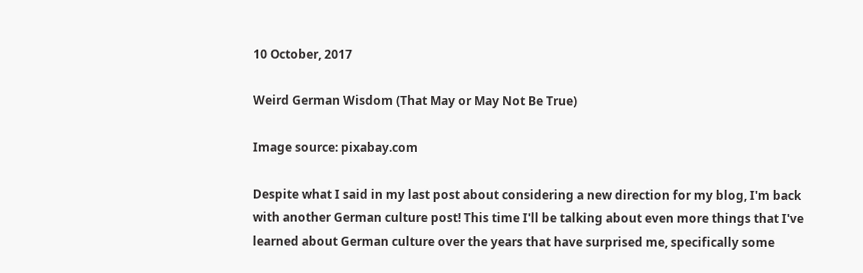10 October, 2017

Weird German Wisdom (That May or May Not Be True)

Image source: pixabay.com

Despite what I said in my last post about considering a new direction for my blog, I'm back with another German culture post! This time I'll be talking about even more things that I've learned about German culture over the years that have surprised me, specifically some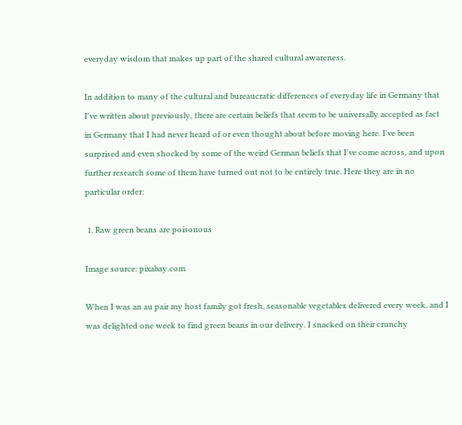everyday wisdom that makes up part of the shared cultural awareness.

In addition to many of the cultural and bureaucratic differences of everyday life in Germany that I've written about previously, there are certain beliefs that seem to be universally accepted as fact in Germany that I had never heard of or even thought about before moving here. I've been surprised and even shocked by some of the weird German beliefs that I've come across, and upon further research some of them have turned out not to be entirely true. Here they are in no particular order:

 1. Raw green beans are poisonous

Image source: pixabay.com

When I was an au pair my host family got fresh, seasonable vegetables delivered every week, and I was delighted one week to find green beans in our delivery. I snacked on their crunchy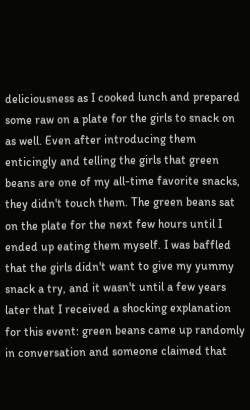deliciousness as I cooked lunch and prepared some raw on a plate for the girls to snack on as well. Even after introducing them enticingly and telling the girls that green beans are one of my all-time favorite snacks, they didn't touch them. The green beans sat on the plate for the next few hours until I ended up eating them myself. I was baffled that the girls didn't want to give my yummy snack a try, and it wasn't until a few years later that I received a shocking explanation for this event: green beans came up randomly in conversation and someone claimed that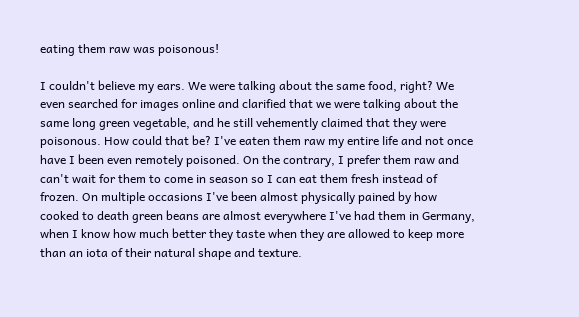eating them raw was poisonous!

I couldn't believe my ears. We were talking about the same food, right? We even searched for images online and clarified that we were talking about the same long green vegetable, and he still vehemently claimed that they were poisonous. How could that be? I've eaten them raw my entire life and not once have I been even remotely poisoned. On the contrary, I prefer them raw and can't wait for them to come in season so I can eat them fresh instead of frozen. On multiple occasions I've been almost physically pained by how cooked to death green beans are almost everywhere I've had them in Germany, when I know how much better they taste when they are allowed to keep more than an iota of their natural shape and texture.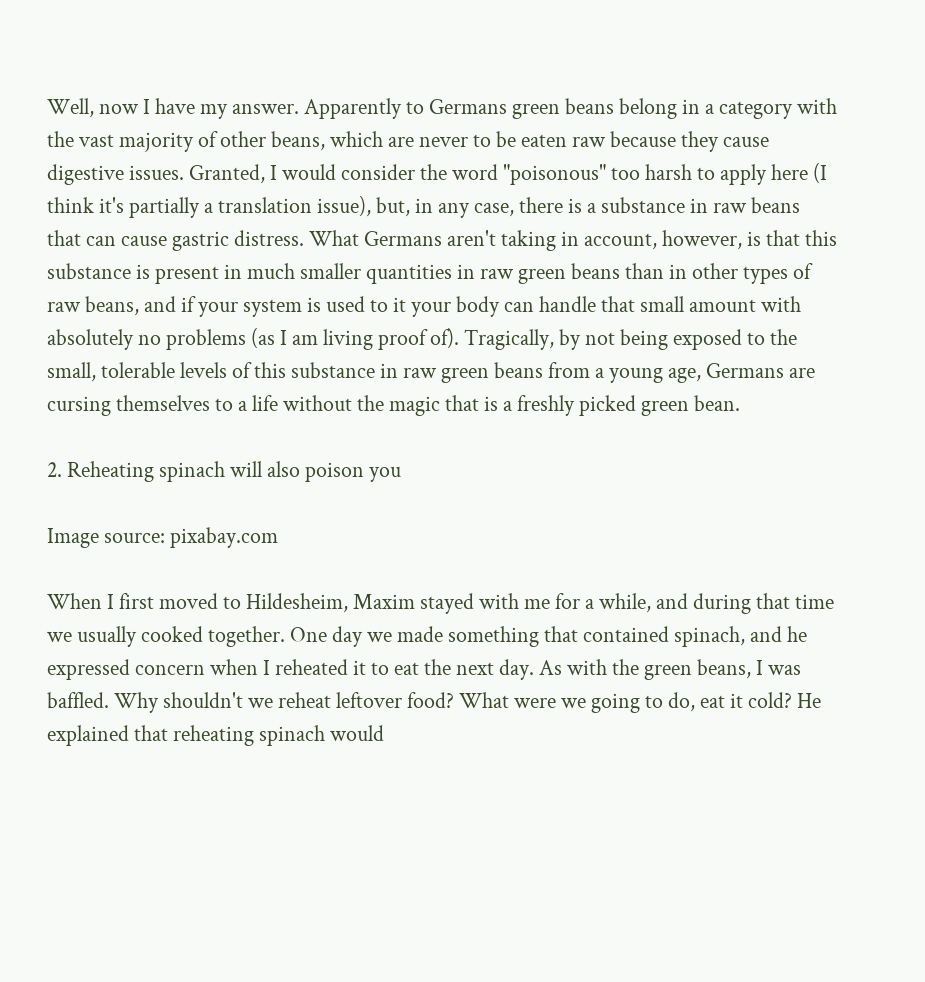Well, now I have my answer. Apparently to Germans green beans belong in a category with the vast majority of other beans, which are never to be eaten raw because they cause digestive issues. Granted, I would consider the word "poisonous" too harsh to apply here (I think it's partially a translation issue), but, in any case, there is a substance in raw beans that can cause gastric distress. What Germans aren't taking in account, however, is that this substance is present in much smaller quantities in raw green beans than in other types of raw beans, and if your system is used to it your body can handle that small amount with absolutely no problems (as I am living proof of). Tragically, by not being exposed to the small, tolerable levels of this substance in raw green beans from a young age, Germans are cursing themselves to a life without the magic that is a freshly picked green bean.

2. Reheating spinach will also poison you

Image source: pixabay.com

When I first moved to Hildesheim, Maxim stayed with me for a while, and during that time we usually cooked together. One day we made something that contained spinach, and he expressed concern when I reheated it to eat the next day. As with the green beans, I was baffled. Why shouldn't we reheat leftover food? What were we going to do, eat it cold? He explained that reheating spinach would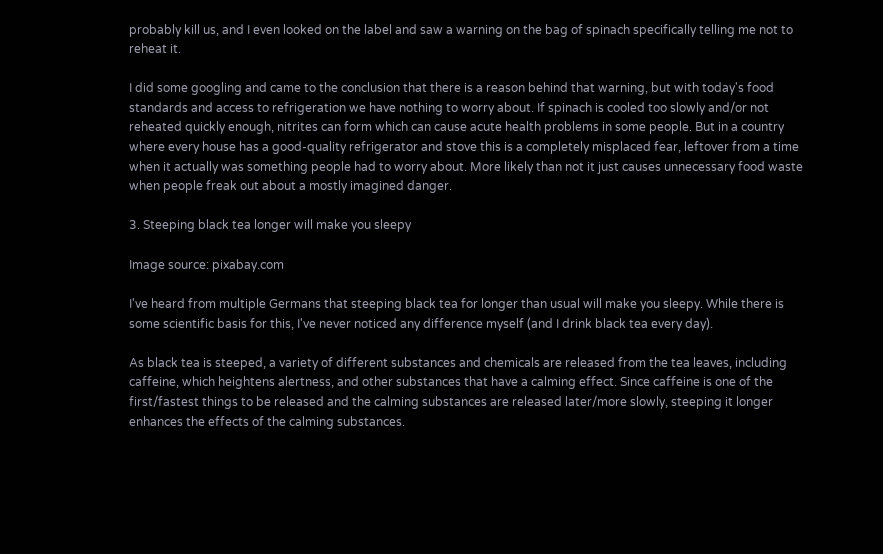probably kill us, and I even looked on the label and saw a warning on the bag of spinach specifically telling me not to reheat it.

I did some googling and came to the conclusion that there is a reason behind that warning, but with today's food standards and access to refrigeration we have nothing to worry about. If spinach is cooled too slowly and/or not reheated quickly enough, nitrites can form which can cause acute health problems in some people. But in a country where every house has a good-quality refrigerator and stove this is a completely misplaced fear, leftover from a time when it actually was something people had to worry about. More likely than not it just causes unnecessary food waste when people freak out about a mostly imagined danger.

3. Steeping black tea longer will make you sleepy

Image source: pixabay.com

I've heard from multiple Germans that steeping black tea for longer than usual will make you sleepy. While there is some scientific basis for this, I've never noticed any difference myself (and I drink black tea every day).

As black tea is steeped, a variety of different substances and chemicals are released from the tea leaves, including caffeine, which heightens alertness, and other substances that have a calming effect. Since caffeine is one of the first/fastest things to be released and the calming substances are released later/more slowly, steeping it longer enhances the effects of the calming substances.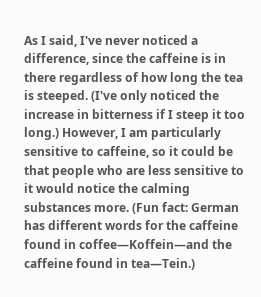As I said, I've never noticed a difference, since the caffeine is in there regardless of how long the tea is steeped. (I've only noticed the increase in bitterness if I steep it too long.) However, I am particularly sensitive to caffeine, so it could be that people who are less sensitive to it would notice the calming substances more. (Fun fact: German has different words for the caffeine found in coffee—Koffein—and the caffeine found in tea—Tein.)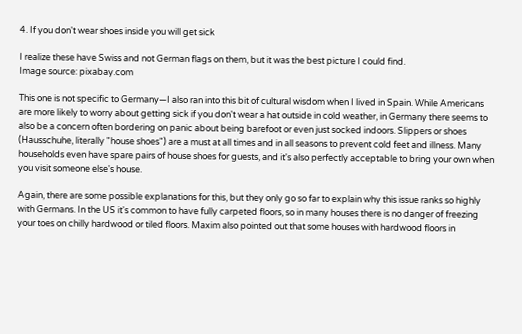4. If you don't wear shoes inside you will get sick

I realize these have Swiss and not German flags on them, but it was the best picture I could find.
Image source: pixabay.com

This one is not specific to Germany—I also ran into this bit of cultural wisdom when I lived in Spain. While Americans are more likely to worry about getting sick if you don't wear a hat outside in cold weather, in Germany there seems to also be a concern often bordering on panic about being barefoot or even just socked indoors. Slippers or shoes (Hausschuhe, literally "house shoes") are a must at all times and in all seasons to prevent cold feet and illness. Many households even have spare pairs of house shoes for guests, and it's also perfectly acceptable to bring your own when you visit someone else's house.

Again, there are some possible explanations for this, but they only go so far to explain why this issue ranks so highly with Germans. In the US it's common to have fully carpeted floors, so in many houses there is no danger of freezing your toes on chilly hardwood or tiled floors. Maxim also pointed out that some houses with hardwood floors in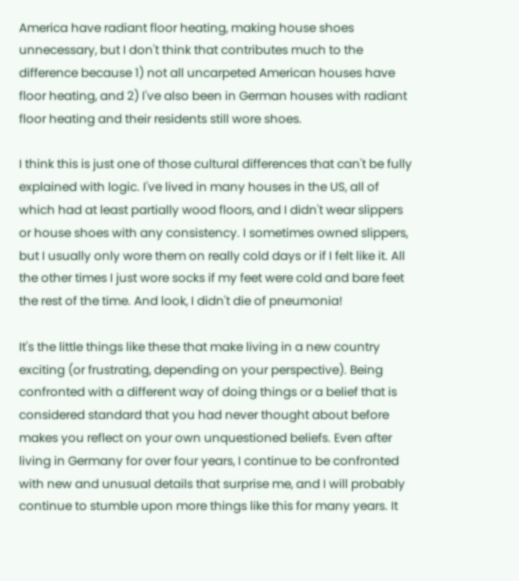America have radiant floor heating, making house shoes unnecessary, but I don't think that contributes much to the difference because 1) not all uncarpeted American houses have floor heating, and 2) I've also been in German houses with radiant floor heating and their residents still wore shoes.

I think this is just one of those cultural differences that can't be fully explained with logic. I've lived in many houses in the US, all of which had at least partially wood floors, and I didn't wear slippers or house shoes with any consistency. I sometimes owned slippers, but I usually only wore them on really cold days or if I felt like it. All the other times I just wore socks if my feet were cold and bare feet the rest of the time. And look, I didn't die of pneumonia!

It's the little things like these that make living in a new country exciting (or frustrating, depending on your perspective). Being confronted with a different way of doing things or a belief that is considered standard that you had never thought about before makes you reflect on your own unquestioned beliefs. Even after living in Germany for over four years, I continue to be confronted with new and unusual details that surprise me, and I will probably continue to stumble upon more things like this for many years. It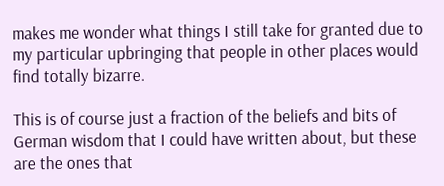makes me wonder what things I still take for granted due to my particular upbringing that people in other places would find totally bizarre.

This is of course just a fraction of the beliefs and bits of German wisdom that I could have written about, but these are the ones that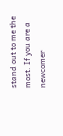stand out to me the most. If you are a newcomer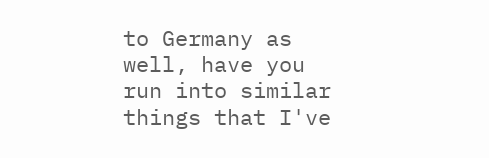to Germany as well, have you run into similar things that I've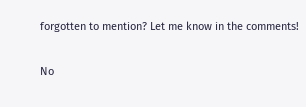forgotten to mention? Let me know in the comments!

No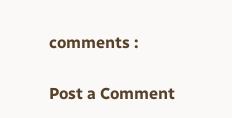comments :

Post a Comment